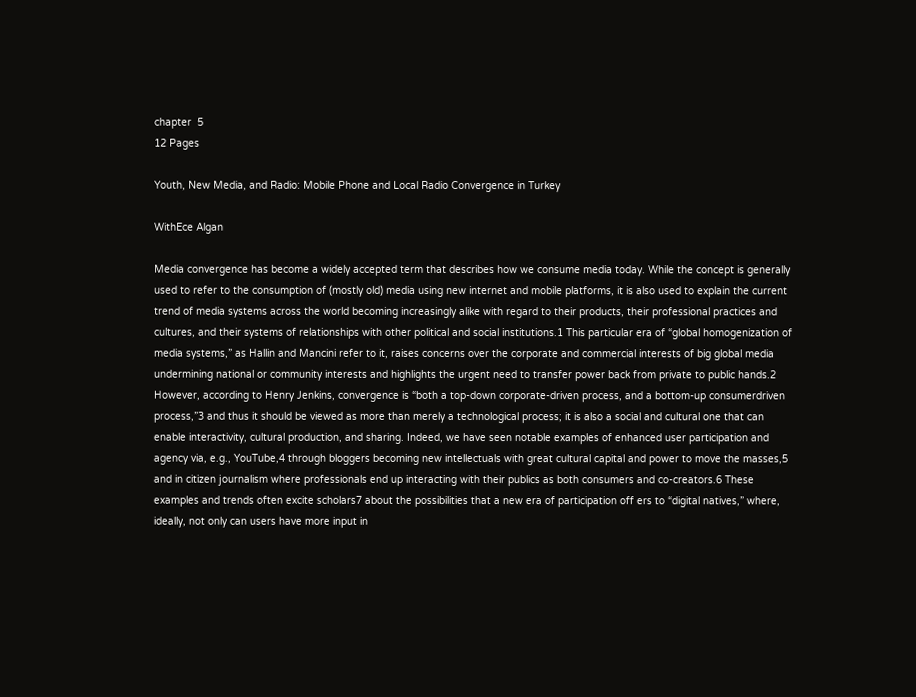chapter  5
12 Pages

Youth, New Media, and Radio: Mobile Phone and Local Radio Convergence in Turkey

WithEce Algan

Media convergence has become a widely accepted term that describes how we consume media today. While the concept is generally used to refer to the consumption of (mostly old) media using new internet and mobile platforms, it is also used to explain the current trend of media systems across the world becoming increasingly alike with regard to their products, their professional practices and cultures, and their systems of relationships with other political and social institutions.1 This particular era of “global homogenization of media systems,” as Hallin and Mancini refer to it, raises concerns over the corporate and commercial interests of big global media undermining national or community interests and highlights the urgent need to transfer power back from private to public hands.2 However, according to Henry Jenkins, convergence is “both a top-down corporate-driven process, and a bottom-up consumerdriven process,”3 and thus it should be viewed as more than merely a technological process; it is also a social and cultural one that can enable interactivity, cultural production, and sharing. Indeed, we have seen notable examples of enhanced user participation and agency via, e.g., YouTube,4 through bloggers becoming new intellectuals with great cultural capital and power to move the masses,5 and in citizen journalism where professionals end up interacting with their publics as both consumers and co-creators.6 These examples and trends often excite scholars7 about the possibilities that a new era of participation off ers to “digital natives,” where, ideally, not only can users have more input in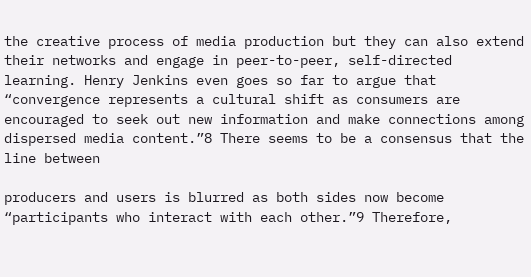the creative process of media production but they can also extend their networks and engage in peer-to-peer, self-directed learning. Henry Jenkins even goes so far to argue that “convergence represents a cultural shift as consumers are encouraged to seek out new information and make connections among dispersed media content.”8 There seems to be a consensus that the line between

producers and users is blurred as both sides now become “participants who interact with each other.”9 Therefore,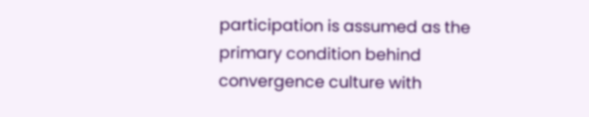participation is assumed as the primary condition behind convergence culture with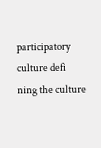participatory culture defi ning the culture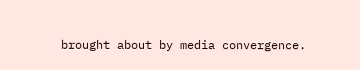brought about by media convergence.